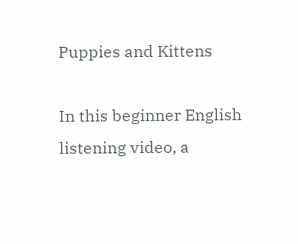Puppies and Kittens

In this beginner English listening video, a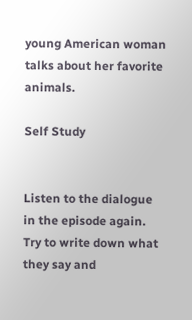young American woman talks about her favorite animals.

Self Study


Listen to the dialogue in the episode again. Try to write down what they say and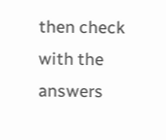then check with the answers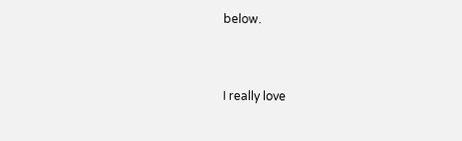below.


I really love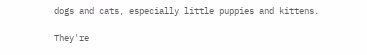dogs and cats, especially little puppies and kittens.

They're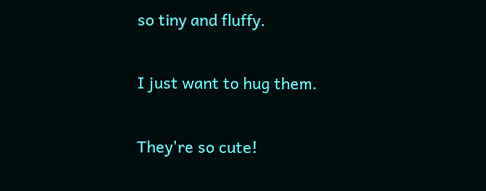so tiny and fluffy.

I just want to hug them.

They're so cute!